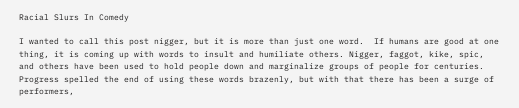Racial Slurs In Comedy

I wanted to call this post nigger, but it is more than just one word.  If humans are good at one thing, it is coming up with words to insult and humiliate others. Nigger, faggot, kike, spic, and others have been used to hold people down and marginalize groups of people for centuries.  Progress spelled the end of using these words brazenly, but with that there has been a surge of performers,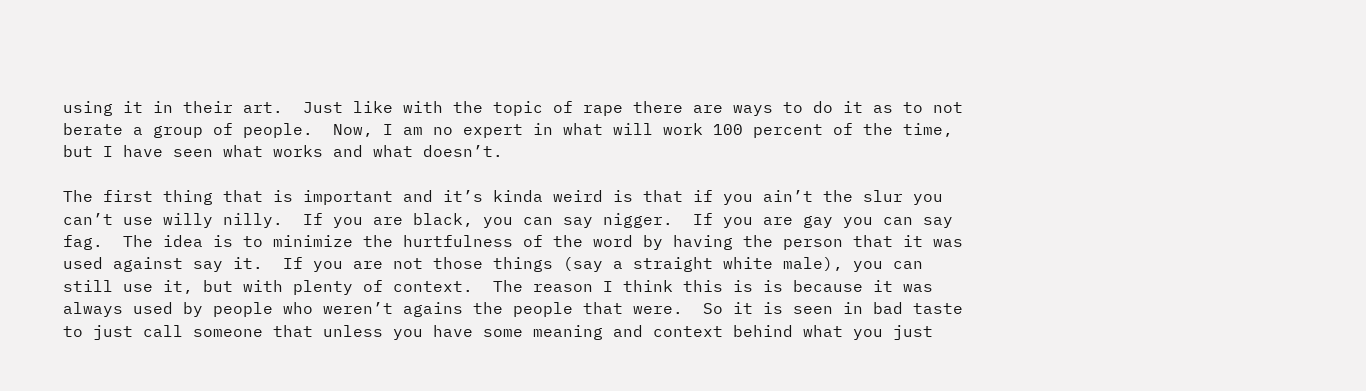using it in their art.  Just like with the topic of rape there are ways to do it as to not berate a group of people.  Now, I am no expert in what will work 100 percent of the time, but I have seen what works and what doesn’t.

The first thing that is important and it’s kinda weird is that if you ain’t the slur you can’t use willy nilly.  If you are black, you can say nigger.  If you are gay you can say fag.  The idea is to minimize the hurtfulness of the word by having the person that it was used against say it.  If you are not those things (say a straight white male), you can still use it, but with plenty of context.  The reason I think this is is because it was always used by people who weren’t agains the people that were.  So it is seen in bad taste to just call someone that unless you have some meaning and context behind what you just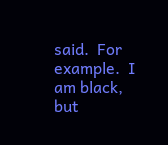said.  For example.  I am black, but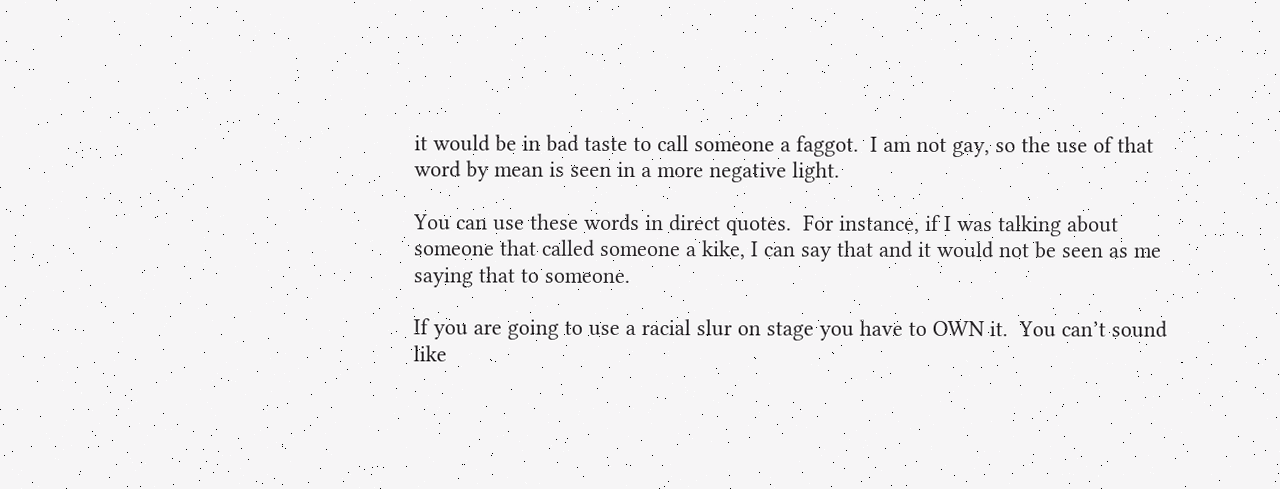it would be in bad taste to call someone a faggot.  I am not gay, so the use of that word by mean is seen in a more negative light.

You can use these words in direct quotes.  For instance, if I was talking about someone that called someone a kike, I can say that and it would not be seen as me saying that to someone.

If you are going to use a racial slur on stage you have to OWN it.  You can’t sound like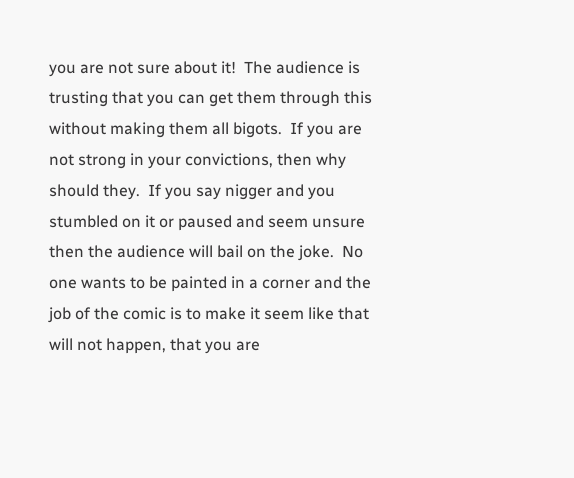you are not sure about it!  The audience is trusting that you can get them through this without making them all bigots.  If you are not strong in your convictions, then why should they.  If you say nigger and you stumbled on it or paused and seem unsure then the audience will bail on the joke.  No one wants to be painted in a corner and the job of the comic is to make it seem like that will not happen, that you are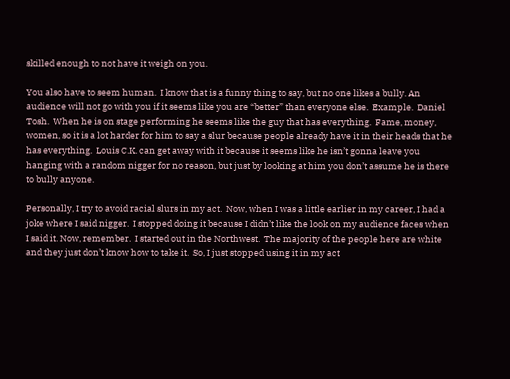skilled enough to not have it weigh on you.

You also have to seem human.  I know that is a funny thing to say, but no one likes a bully. An audience will not go with you if it seems like you are “better” than everyone else.  Example.  Daniel Tosh.  When he is on stage performing he seems like the guy that has everything.  Fame, money, women, so it is a lot harder for him to say a slur because people already have it in their heads that he has everything.  Louis C.K. can get away with it because it seems like he isn’t gonna leave you hanging with a random nigger for no reason, but just by looking at him you don’t assume he is there to bully anyone.

Personally, I try to avoid racial slurs in my act.  Now, when I was a little earlier in my career, I had a joke where I said nigger.  I stopped doing it because I didn’t like the look on my audience faces when I said it. Now, remember.  I started out in the Northwest.  The majority of the people here are white and they just don’t know how to take it.  So, I just stopped using it in my act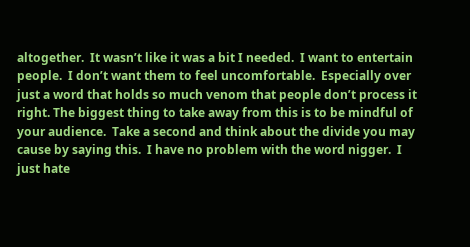altogether.  It wasn’t like it was a bit I needed.  I want to entertain people.  I don’t want them to feel uncomfortable.  Especially over just a word that holds so much venom that people don’t process it right. The biggest thing to take away from this is to be mindful of your audience.  Take a second and think about the divide you may cause by saying this.  I have no problem with the word nigger.  I just hate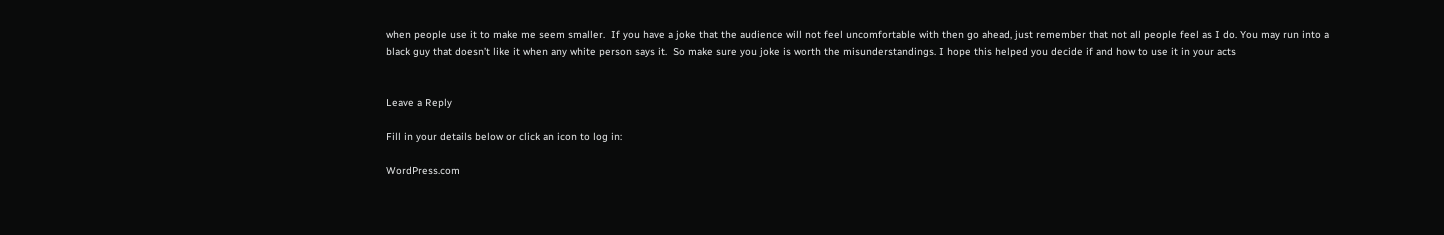when people use it to make me seem smaller.  If you have a joke that the audience will not feel uncomfortable with then go ahead, just remember that not all people feel as I do. You may run into a black guy that doesn’t like it when any white person says it.  So make sure you joke is worth the misunderstandings. I hope this helped you decide if and how to use it in your acts


Leave a Reply

Fill in your details below or click an icon to log in:

WordPress.com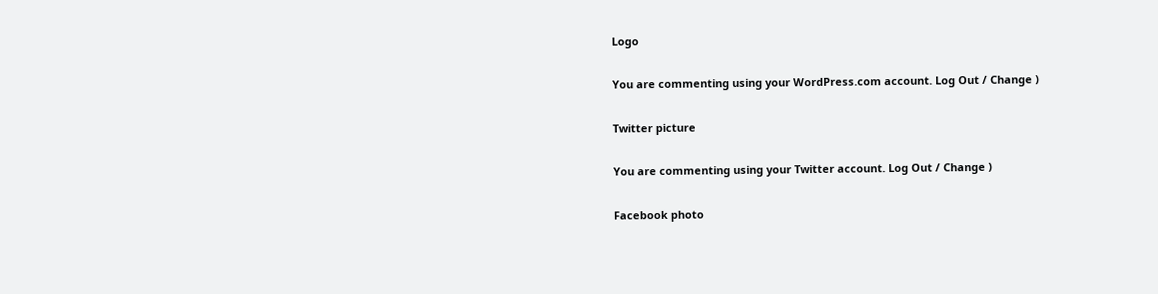Logo

You are commenting using your WordPress.com account. Log Out / Change )

Twitter picture

You are commenting using your Twitter account. Log Out / Change )

Facebook photo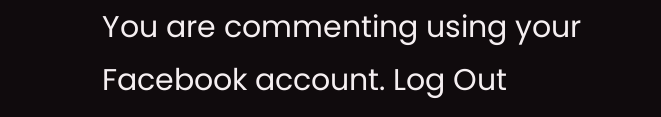You are commenting using your Facebook account. Log Out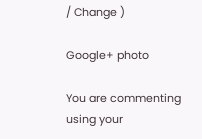/ Change )

Google+ photo

You are commenting using your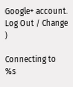Google+ account. Log Out / Change )

Connecting to %s